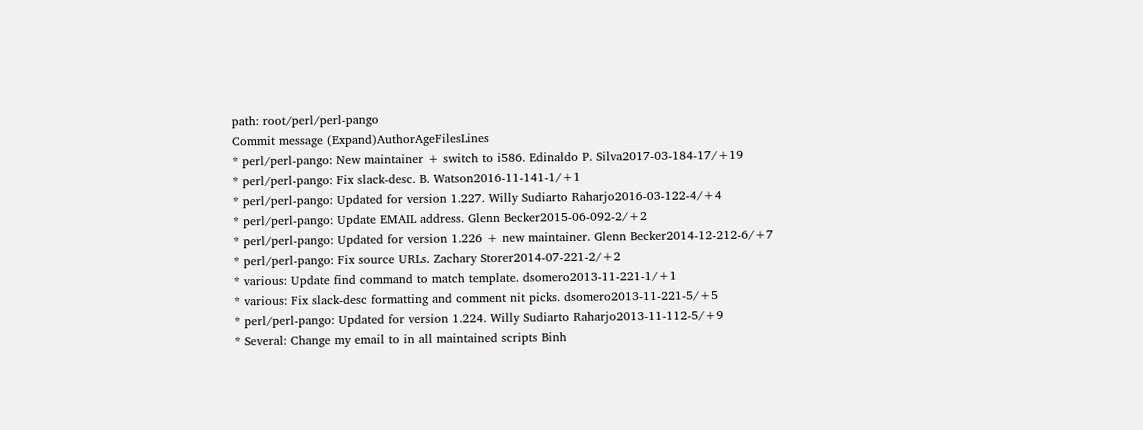path: root/perl/perl-pango
Commit message (Expand)AuthorAgeFilesLines
* perl/perl-pango: New maintainer + switch to i586. Edinaldo P. Silva2017-03-184-17/+19
* perl/perl-pango: Fix slack-desc. B. Watson2016-11-141-1/+1
* perl/perl-pango: Updated for version 1.227. Willy Sudiarto Raharjo2016-03-122-4/+4
* perl/perl-pango: Update EMAIL address. Glenn Becker2015-06-092-2/+2
* perl/perl-pango: Updated for version 1.226 + new maintainer. Glenn Becker2014-12-212-6/+7
* perl/perl-pango: Fix source URLs. Zachary Storer2014-07-221-2/+2
* various: Update find command to match template. dsomero2013-11-221-1/+1
* various: Fix slack-desc formatting and comment nit picks. dsomero2013-11-221-5/+5
* perl/perl-pango: Updated for version 1.224. Willy Sudiarto Raharjo2013-11-112-5/+9
* Several: Change my email to in all maintained scripts Binh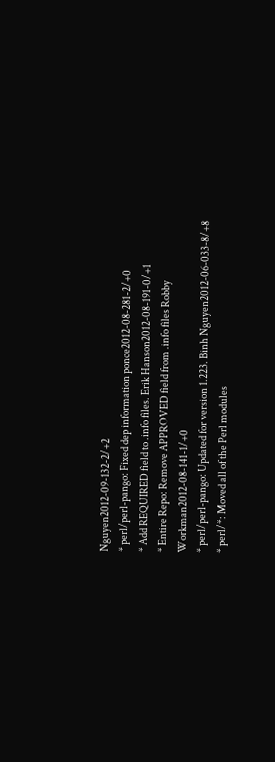Nguyen2012-09-132-2/+2
* perl/perl-pango: Fixed dep information ponce2012-08-281-2/+0
* Add REQUIRED field to .info files. Erik Hanson2012-08-191-0/+1
* Entire Repo: Remove APPROVED field from .info files Robby Workman2012-08-141-1/+0
* perl/perl-pango: Updated for version 1.223. Binh Nguyen2012-06-033-8/+8
* perl/*: Moved all of the Perl modules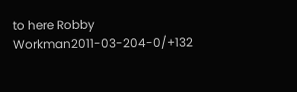to here Robby Workman2011-03-204-0/+132